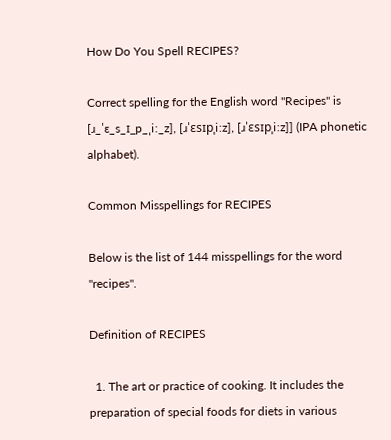How Do You Spell RECIPES?

Correct spelling for the English word "Recipes" is [ɹ_ˈɛ_s_ɪ_p_ˌiː_z], [ɹˈɛsɪpˌiːz], [ɹˈɛsɪpˌiːz]] (IPA phonetic alphabet).

Common Misspellings for RECIPES

Below is the list of 144 misspellings for the word "recipes".

Definition of RECIPES

  1. The art or practice of cooking. It includes the preparation of special foods for diets in various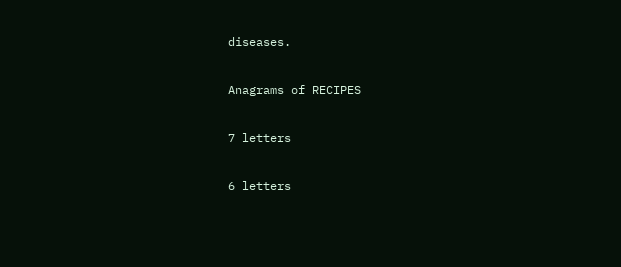diseases.

Anagrams of RECIPES

7 letters

6 letters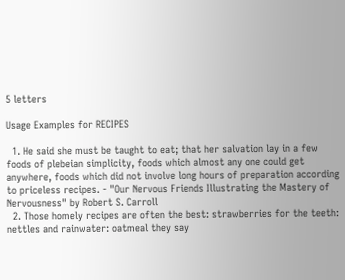5 letters

Usage Examples for RECIPES

  1. He said she must be taught to eat; that her salvation lay in a few foods of plebeian simplicity, foods which almost any one could get anywhere, foods which did not involve long hours of preparation according to priceless recipes. - "Our Nervous Friends Illustrating the Mastery of Nervousness" by Robert S. Carroll
  2. Those homely recipes are often the best: strawberries for the teeth: nettles and rainwater: oatmeal they say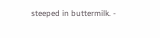steeped in buttermilk. -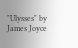"Ulysses" by James Joyce